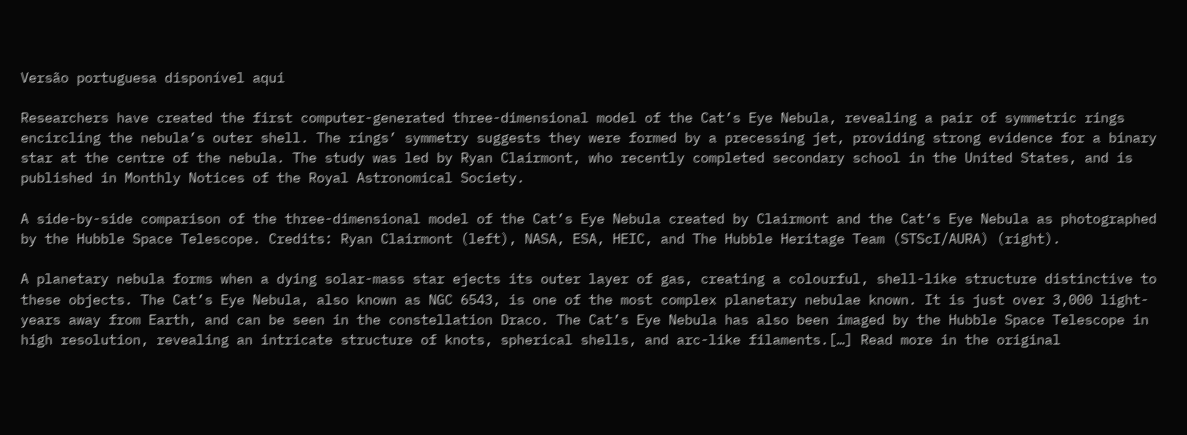Versão portuguesa disponível aqui

Researchers have created the first computer-generated three-dimensional model of the Cat’s Eye Nebula, revealing a pair of symmetric rings encircling the nebula’s outer shell. The rings’ symmetry suggests they were formed by a precessing jet, providing strong evidence for a binary star at the centre of the nebula. The study was led by Ryan Clairmont, who recently completed secondary school in the United States, and is published in Monthly Notices of the Royal Astronomical Society.

A side-by-side comparison of the three-dimensional model of the Cat’s Eye Nebula created by Clairmont and the Cat’s Eye Nebula as photographed by the Hubble Space Telescope. Credits: Ryan Clairmont (left), NASA, ESA, HEIC, and The Hubble Heritage Team (STScI/AURA) (right).

A planetary nebula forms when a dying solar-mass star ejects its outer layer of gas, creating a colourful, shell-like structure distinctive to these objects. The Cat’s Eye Nebula, also known as NGC 6543, is one of the most complex planetary nebulae known. It is just over 3,000 light-years away from Earth, and can be seen in the constellation Draco. The Cat’s Eye Nebula has also been imaged by the Hubble Space Telescope in high resolution, revealing an intricate structure of knots, spherical shells, and arc-like filaments.[…] Read more in the original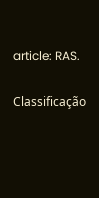article: RAS.

Classificação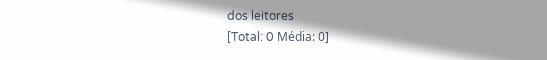dos leitores
[Total: 0 Média: 0]